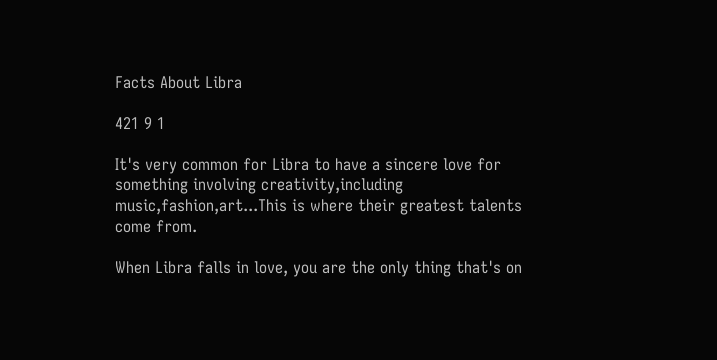Facts About Libra

421 9 1

It's very common for Libra to have a sincere love for something involving creativity,including music,fashion,art...This is where their greatest talents come from.

When Libra falls in love, you are the only thing that's on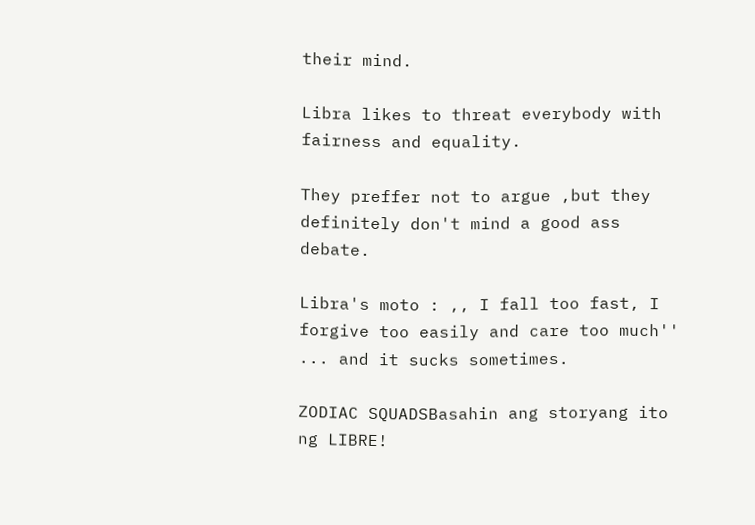their mind.

Libra likes to threat everybody with fairness and equality.

They preffer not to argue ,but they definitely don't mind a good ass debate.

Libra's moto : ,, I fall too fast, I forgive too easily and care too much'' ... and it sucks sometimes.

ZODIAC SQUADSBasahin ang storyang ito ng LIBRE!